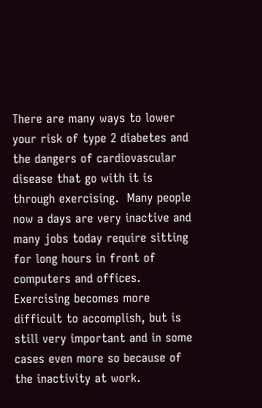There are many ways to lower your risk of type 2 diabetes and the dangers of cardiovascular disease that go with it is through exercising.  Many people now a days are very inactive and many jobs today require sitting for long hours in front of computers and offices.  Exercising becomes more difficult to accomplish, but is still very important and in some cases even more so because of the inactivity at work.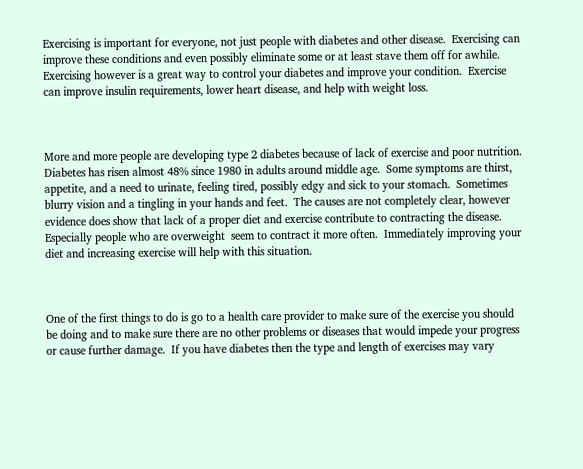Exercising is important for everyone, not just people with diabetes and other disease.  Exercising can improve these conditions and even possibly eliminate some or at least stave them off for awhile.  Exercising however is a great way to control your diabetes and improve your condition.  Exercise can improve insulin requirements, lower heart disease, and help with weight loss.



More and more people are developing type 2 diabetes because of lack of exercise and poor nutrition.  Diabetes has risen almost 48% since 1980 in adults around middle age.  Some symptoms are thirst, appetite, and a need to urinate, feeling tired, possibly edgy and sick to your stomach.  Sometimes blurry vision and a tingling in your hands and feet.  The causes are not completely clear, however evidence does show that lack of a proper diet and exercise contribute to contracting the disease.  Especially people who are overweight  seem to contract it more often.  Immediately improving your diet and increasing exercise will help with this situation.



One of the first things to do is go to a health care provider to make sure of the exercise you should be doing and to make sure there are no other problems or diseases that would impede your progress or cause further damage.  If you have diabetes then the type and length of exercises may vary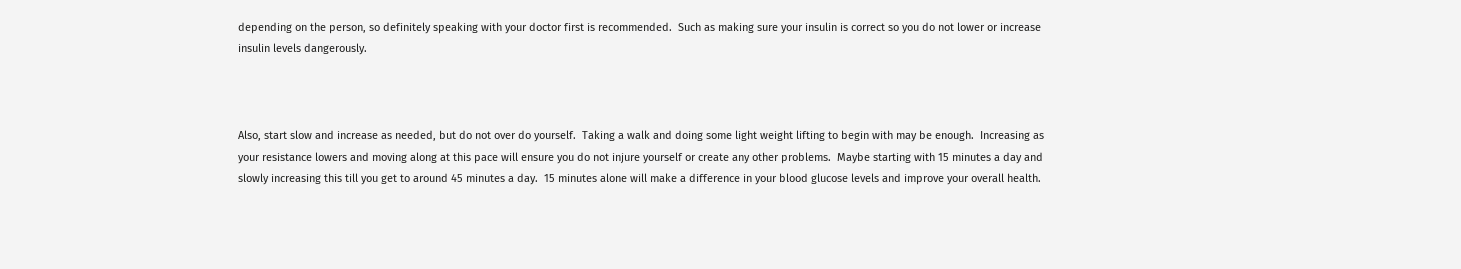depending on the person, so definitely speaking with your doctor first is recommended.  Such as making sure your insulin is correct so you do not lower or increase insulin levels dangerously.



Also, start slow and increase as needed, but do not over do yourself.  Taking a walk and doing some light weight lifting to begin with may be enough.  Increasing as your resistance lowers and moving along at this pace will ensure you do not injure yourself or create any other problems.  Maybe starting with 15 minutes a day and slowly increasing this till you get to around 45 minutes a day.  15 minutes alone will make a difference in your blood glucose levels and improve your overall health.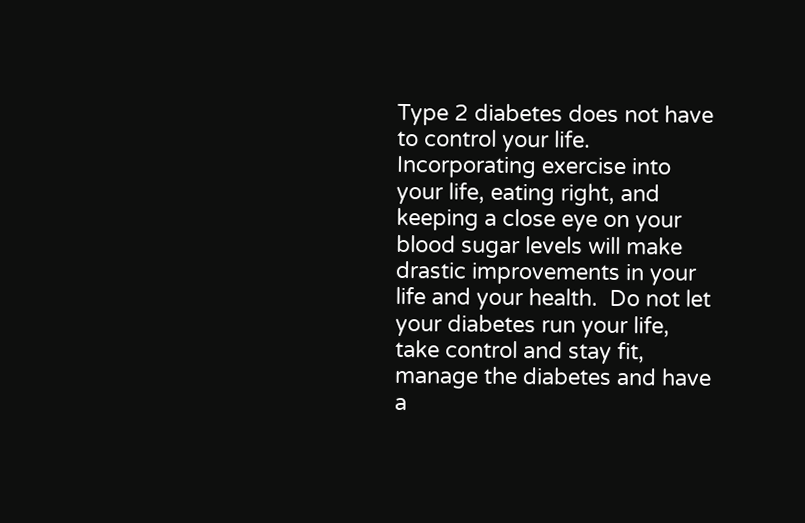Type 2 diabetes does not have to control your life.  Incorporating exercise into your life, eating right, and keeping a close eye on your blood sugar levels will make drastic improvements in your life and your health.  Do not let your diabetes run your life, take control and stay fit, manage the diabetes and have a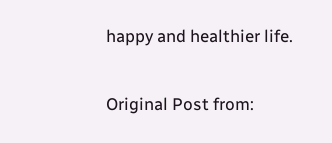happy and healthier life.

Original Post from: